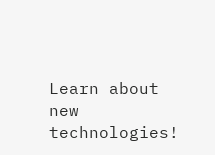Learn about new technologies!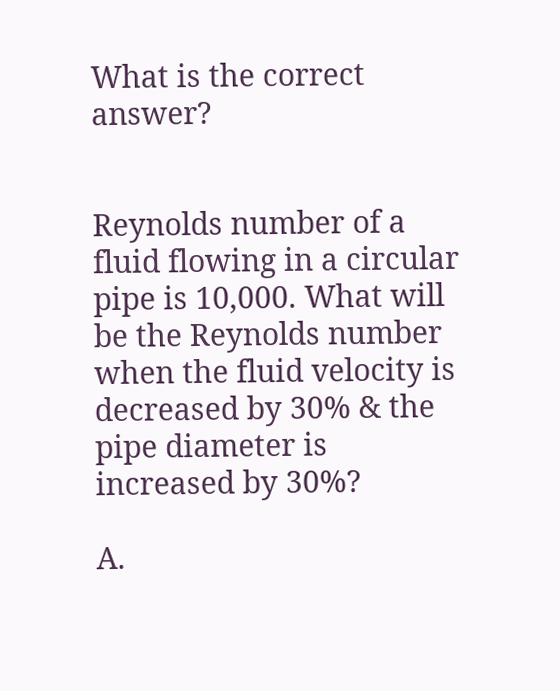What is the correct answer?


Reynolds number of a fluid flowing in a circular pipe is 10,000. What will be the Reynolds number when the fluid velocity is decreased by 30% & the pipe diameter is increased by 30%?

A.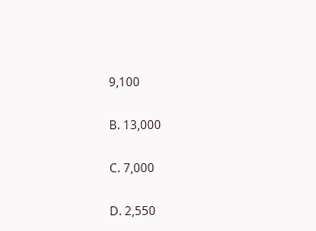9,100

B. 13,000

C. 7,000

D. 2,550